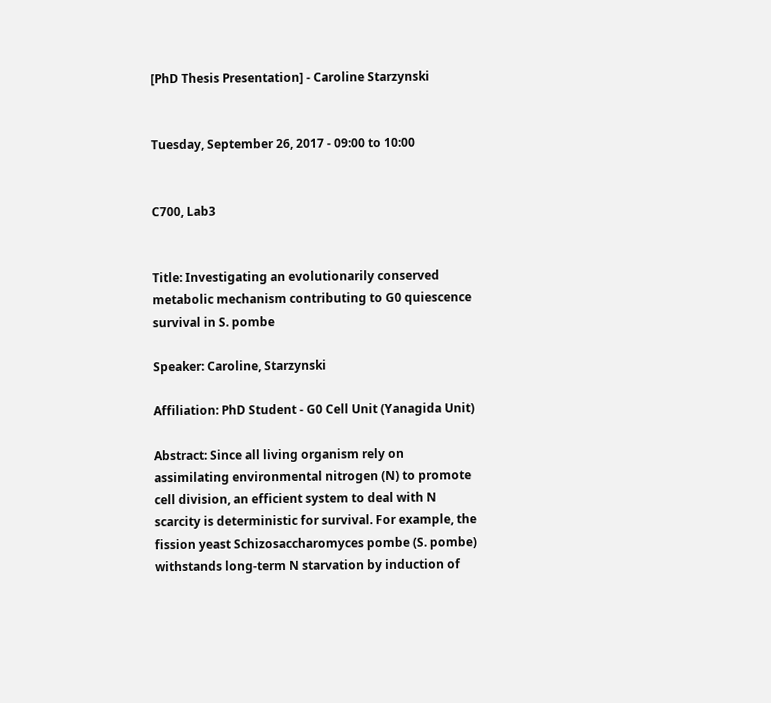[PhD Thesis Presentation] - Caroline Starzynski


Tuesday, September 26, 2017 - 09:00 to 10:00


C700, Lab3


Title: Investigating an evolutionarily conserved metabolic mechanism contributing to G0 quiescence survival in S. pombe

Speaker: Caroline, Starzynski

Affiliation: PhD Student - G0 Cell Unit (Yanagida Unit)

Abstract: Since all living organism rely on assimilating environmental nitrogen (N) to promote cell division, an efficient system to deal with N scarcity is deterministic for survival. For example, the fission yeast Schizosaccharomyces pombe (S. pombe) withstands long-term N starvation by induction of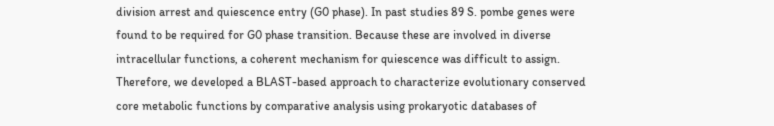division arrest and quiescence entry (G0 phase). In past studies 89 S. pombe genes were found to be required for G0 phase transition. Because these are involved in diverse intracellular functions, a coherent mechanism for quiescence was difficult to assign. Therefore, we developed a BLAST-based approach to characterize evolutionary conserved core metabolic functions by comparative analysis using prokaryotic databases of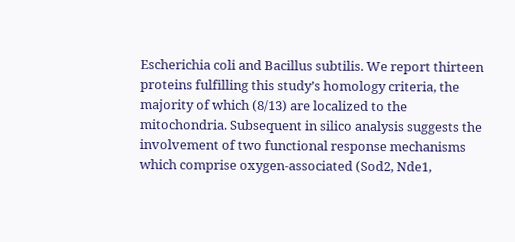Escherichia coli and Bacillus subtilis. We report thirteen proteins fulfilling this study’s homology criteria, the majority of which (8/13) are localized to the mitochondria. Subsequent in silico analysis suggests the involvement of two functional response mechanisms which comprise oxygen-associated (Sod2, Nde1,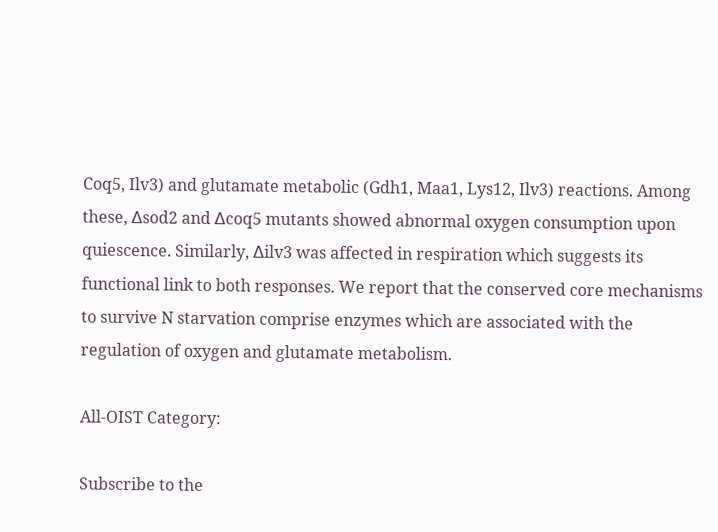Coq5, Ilv3) and glutamate metabolic (Gdh1, Maa1, Lys12, Ilv3) reactions. Among these, ∆sod2 and ∆coq5 mutants showed abnormal oxygen consumption upon quiescence. Similarly, ∆ilv3 was affected in respiration which suggests its functional link to both responses. We report that the conserved core mechanisms to survive N starvation comprise enzymes which are associated with the regulation of oxygen and glutamate metabolism.

All-OIST Category:

Subscribe to the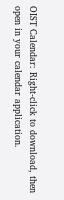OIST Calendar: Right-click to download, then open in your calendar application.